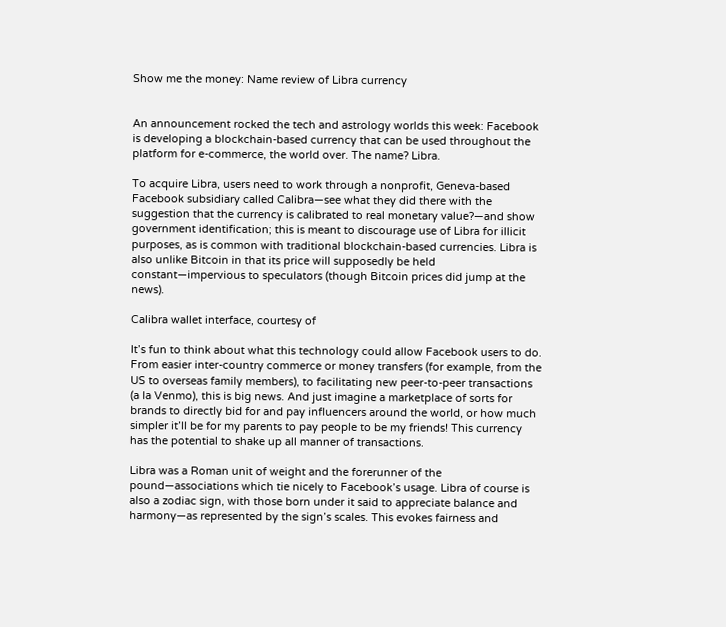Show me the money: Name review of Libra currency


An announcement rocked the tech and astrology worlds this week: Facebook is developing a blockchain-based currency that can be used throughout the platform for e-commerce, the world over. The name? Libra.

To acquire Libra, users need to work through a nonprofit, Geneva-based Facebook subsidiary called Calibra—see what they did there with the suggestion that the currency is calibrated to real monetary value?—and show government identification; this is meant to discourage use of Libra for illicit purposes, as is common with traditional blockchain-based currencies. Libra is also unlike Bitcoin in that its price will supposedly be held constant—impervious to speculators (though Bitcoin prices did jump at the news).

Calibra wallet interface, courtesy of

It’s fun to think about what this technology could allow Facebook users to do. From easier inter-country commerce or money transfers (for example, from the US to overseas family members), to facilitating new peer-to-peer transactions (a la Venmo), this is big news. And just imagine a marketplace of sorts for brands to directly bid for and pay influencers around the world, or how much simpler it’ll be for my parents to pay people to be my friends! This currency has the potential to shake up all manner of transactions.

Libra was a Roman unit of weight and the forerunner of the pound—associations which tie nicely to Facebook’s usage. Libra of course is also a zodiac sign, with those born under it said to appreciate balance and harmony—as represented by the sign’s scales. This evokes fairness and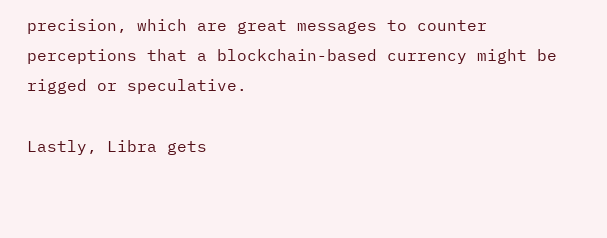precision, which are great messages to counter perceptions that a blockchain-based currency might be rigged or speculative.

Lastly, Libra gets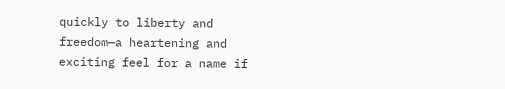quickly to liberty and freedom—a heartening and exciting feel for a name if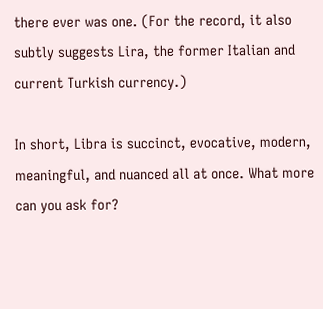there ever was one. (For the record, it also subtly suggests Lira, the former Italian and current Turkish currency.)

In short, Libra is succinct, evocative, modern, meaningful, and nuanced all at once. What more can you ask for?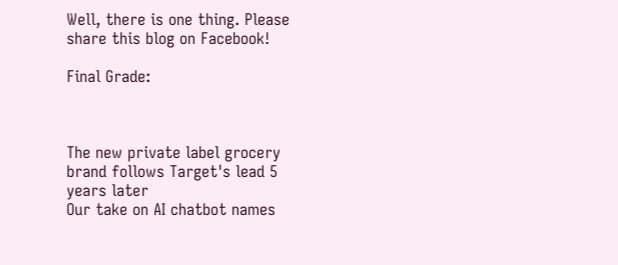Well, there is one thing. Please share this blog on Facebook!

Final Grade:



The new private label grocery brand follows Target's lead 5 years later
Our take on AI chatbot names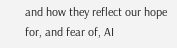and how they reflect our hope for, and fear of, AI